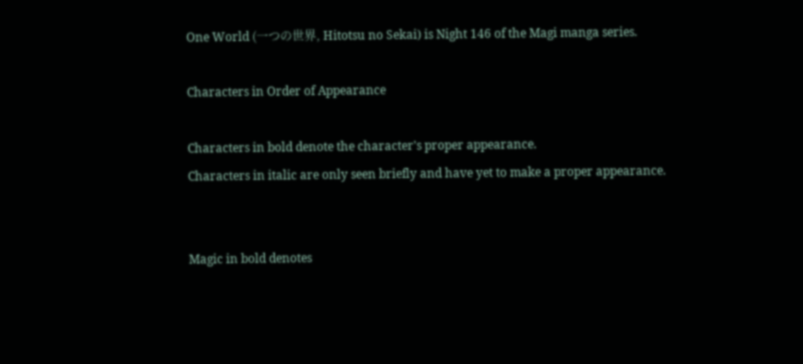One World (一つの世界, Hitotsu no Sekai) is Night 146 of the Magi manga series.

Characters in Order of Appearance

Characters in bold denote the character's proper appearance.
Characters in italic are only seen briefly and have yet to make a proper appearance.


Magic in bold denotes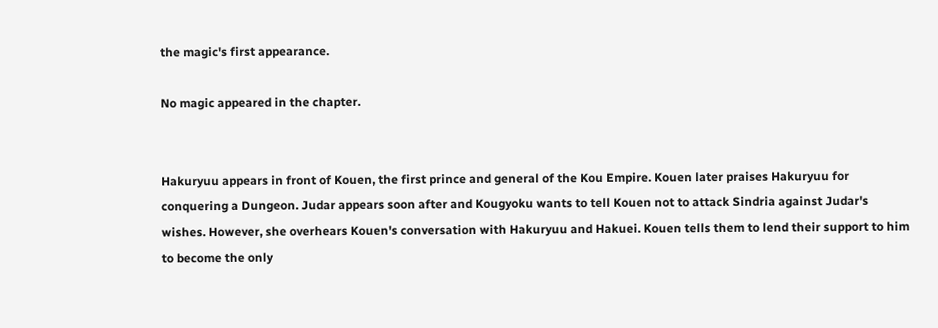the magic's first appearance.

No magic appeared in the chapter.


Hakuryuu appears in front of Kouen, the first prince and general of the Kou Empire. Kouen later praises Hakuryuu for conquering a Dungeon. Judar appears soon after and Kougyoku wants to tell Kouen not to attack Sindria against Judar's wishes. However, she overhears Kouen's conversation with Hakuryuu and Hakuei. Kouen tells them to lend their support to him to become the only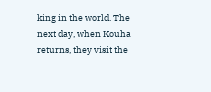king in the world. The next day, when Kouha returns, they visit the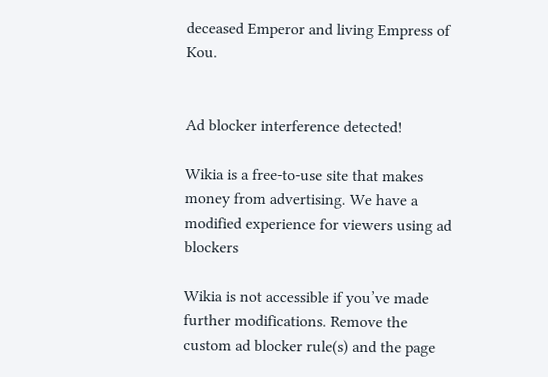deceased Emperor and living Empress of Kou.


Ad blocker interference detected!

Wikia is a free-to-use site that makes money from advertising. We have a modified experience for viewers using ad blockers

Wikia is not accessible if you’ve made further modifications. Remove the custom ad blocker rule(s) and the page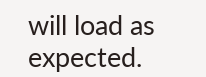will load as expected.